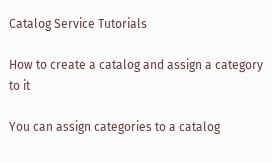Catalog Service Tutorials

How to create a catalog and assign a category to it

You can assign categories to a catalog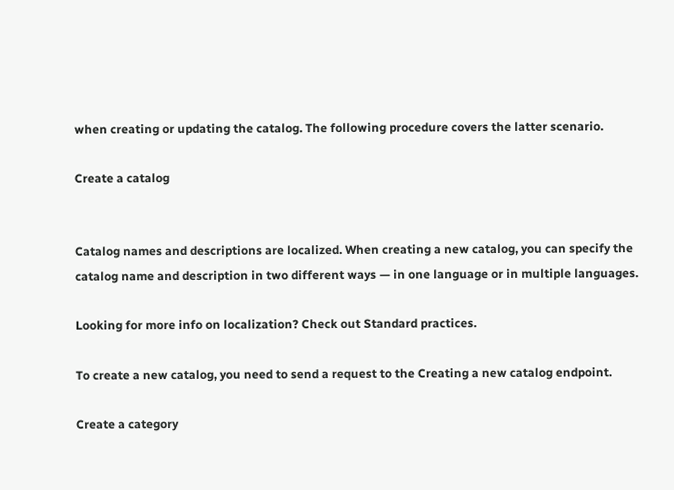when creating or updating the catalog. The following procedure covers the latter scenario.

Create a catalog


Catalog names and descriptions are localized. When creating a new catalog, you can specify the catalog name and description in two different ways — in one language or in multiple languages.

Looking for more info on localization? Check out Standard practices.

To create a new catalog, you need to send a request to the Creating a new catalog endpoint.

Create a category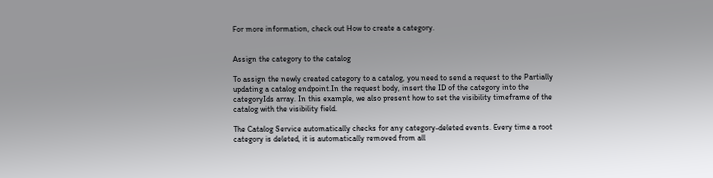For more information, check out How to create a category.


Assign the category to the catalog

To assign the newly created category to a catalog, you need to send a request to the Partially updating a catalog endpoint.In the request body, insert the ID of the category into the categoryIds array. In this example, we also present how to set the visibility timeframe of the catalog with the visibility field.

The Catalog Service automatically checks for any category-deleted events. Every time a root category is deleted, it is automatically removed from all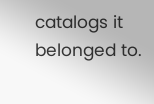catalogs it belonged to.